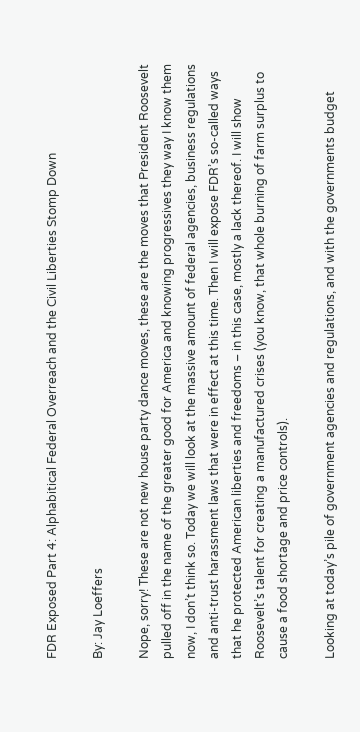FDR Exposed Part 4: Alphabitical Federal Overreach and the Civil Liberties Stomp Down

By: Jay Loeffers

Nope, sorry! These are not new house party dance moves, these are the moves that President Roosevelt pulled off in the name of the greater good for America and knowing progressives they way I know them now, I don’t think so. Today we will look at the massive amount of federal agencies, business regulations and anti-trust harassment laws that were in effect at this time. Then I will expose FDR’s so-called ways that he protected American liberties and freedoms – in this case, mostly a lack thereof. I will show Roosevelt’s talent for creating a manufactured crises (you know, that whole burning of farm surplus to cause a food shortage and price controls).

Looking at today’s pile of government agencies and regulations, and with the governments budget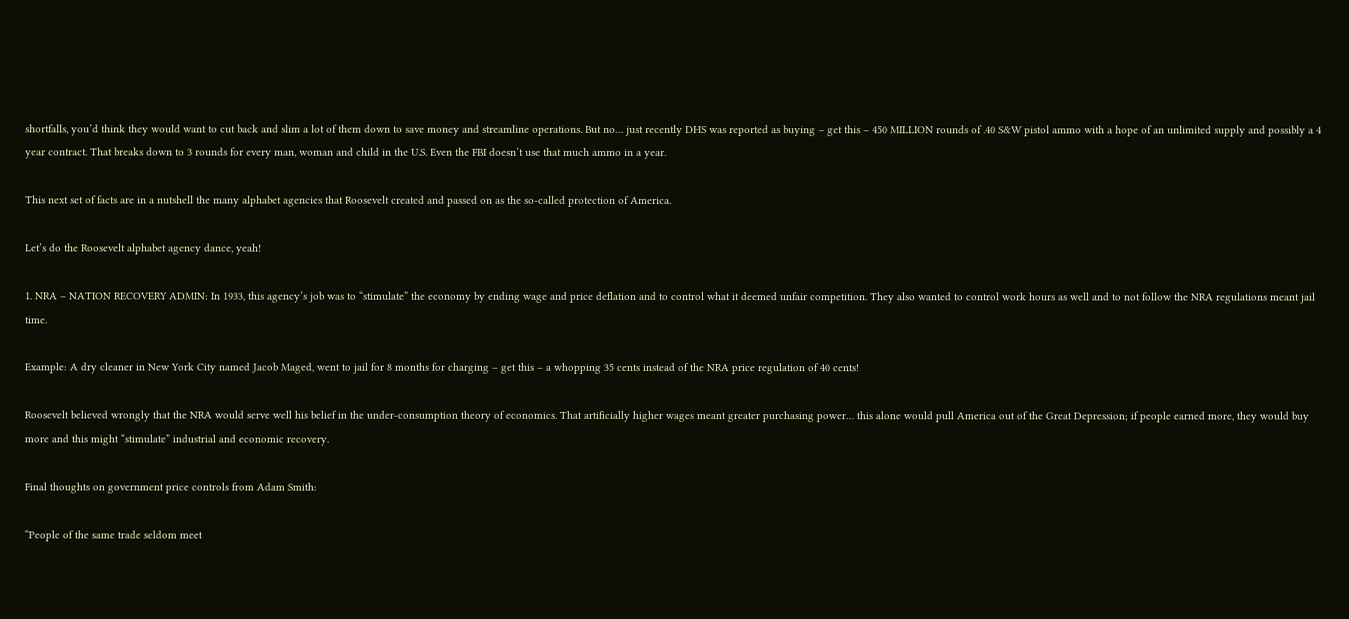shortfalls, you’d think they would want to cut back and slim a lot of them down to save money and streamline operations. But no… just recently DHS was reported as buying – get this – 450 MILLION rounds of .40 S&W pistol ammo with a hope of an unlimited supply and possibly a 4 year contract. That breaks down to 3 rounds for every man, woman and child in the U.S. Even the FBI doesn’t use that much ammo in a year.

This next set of facts are in a nutshell the many alphabet agencies that Roosevelt created and passed on as the so-called protection of America.

Let’s do the Roosevelt alphabet agency dance, yeah!

1. NRA – NATION RECOVERY ADMIN: In 1933, this agency’s job was to “stimulate” the economy by ending wage and price deflation and to control what it deemed unfair competition. They also wanted to control work hours as well and to not follow the NRA regulations meant jail time.

Example: A dry cleaner in New York City named Jacob Maged, went to jail for 8 months for charging – get this – a whopping 35 cents instead of the NRA price regulation of 40 cents!

Roosevelt believed wrongly that the NRA would serve well his belief in the under-consumption theory of economics. That artificially higher wages meant greater purchasing power… this alone would pull America out of the Great Depression; if people earned more, they would buy more and this might “stimulate” industrial and economic recovery.

Final thoughts on government price controls from Adam Smith:

“People of the same trade seldom meet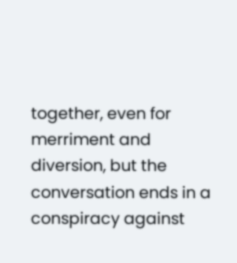together, even for merriment and diversion, but the conversation ends in a conspiracy against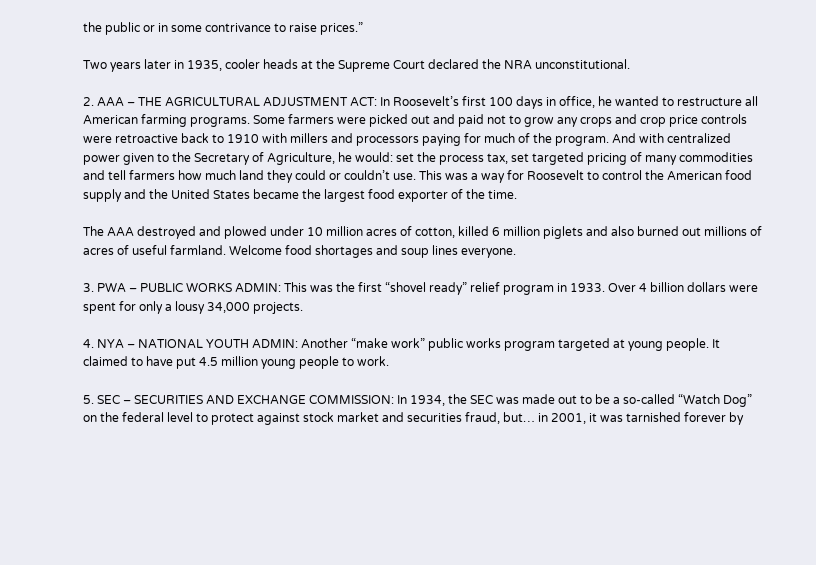the public or in some contrivance to raise prices.”

Two years later in 1935, cooler heads at the Supreme Court declared the NRA unconstitutional.

2. AAA – THE AGRICULTURAL ADJUSTMENT ACT: In Roosevelt’s first 100 days in office, he wanted to restructure all American farming programs. Some farmers were picked out and paid not to grow any crops and crop price controls were retroactive back to 1910 with millers and processors paying for much of the program. And with centralized power given to the Secretary of Agriculture, he would: set the process tax, set targeted pricing of many commodities and tell farmers how much land they could or couldn’t use. This was a way for Roosevelt to control the American food supply and the United States became the largest food exporter of the time.

The AAA destroyed and plowed under 10 million acres of cotton, killed 6 million piglets and also burned out millions of acres of useful farmland. Welcome food shortages and soup lines everyone.

3. PWA – PUBLIC WORKS ADMIN: This was the first “shovel ready” relief program in 1933. Over 4 billion dollars were spent for only a lousy 34,000 projects.

4. NYA – NATIONAL YOUTH ADMIN: Another “make work” public works program targeted at young people. It claimed to have put 4.5 million young people to work.

5. SEC – SECURITIES AND EXCHANGE COMMISSION: In 1934, the SEC was made out to be a so-called “Watch Dog” on the federal level to protect against stock market and securities fraud, but… in 2001, it was tarnished forever by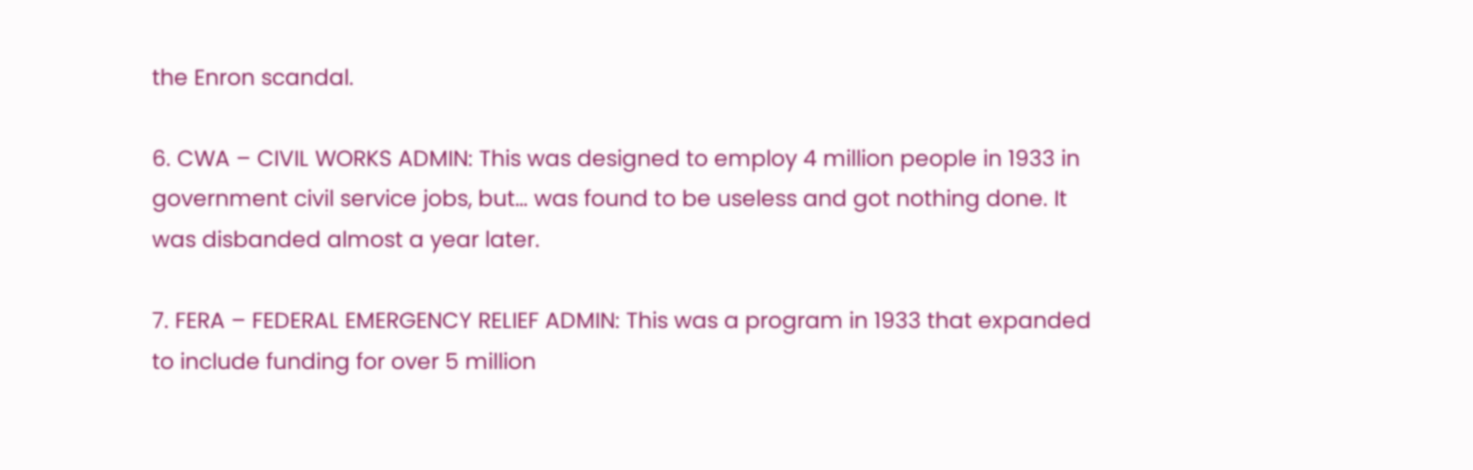the Enron scandal.

6. CWA – CIVIL WORKS ADMIN: This was designed to employ 4 million people in 1933 in government civil service jobs, but… was found to be useless and got nothing done. It was disbanded almost a year later.

7. FERA – FEDERAL EMERGENCY RELIEF ADMIN: This was a program in 1933 that expanded to include funding for over 5 million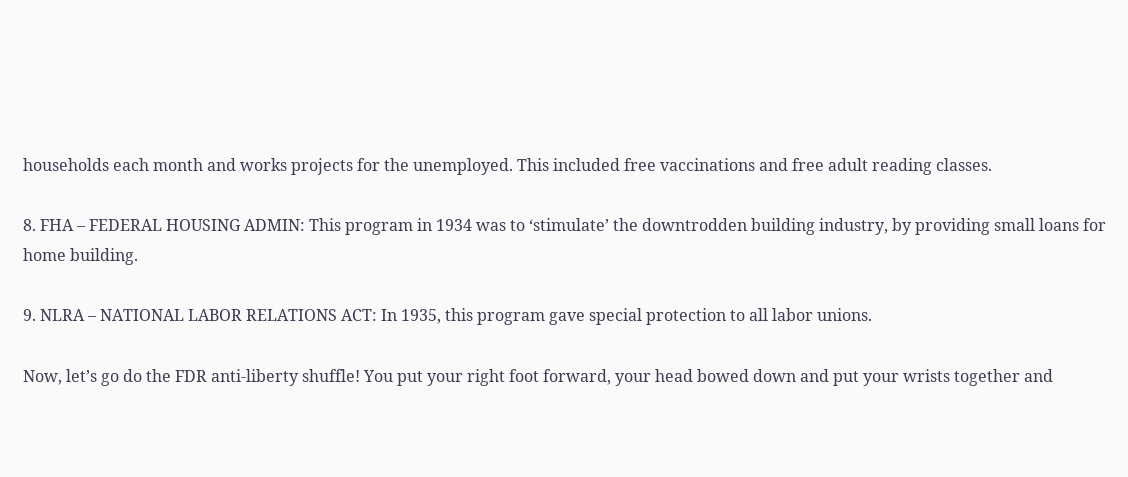households each month and works projects for the unemployed. This included free vaccinations and free adult reading classes.

8. FHA – FEDERAL HOUSING ADMIN: This program in 1934 was to ‘stimulate’ the downtrodden building industry, by providing small loans for home building.

9. NLRA – NATIONAL LABOR RELATIONS ACT: In 1935, this program gave special protection to all labor unions.

Now, let’s go do the FDR anti-liberty shuffle! You put your right foot forward, your head bowed down and put your wrists together and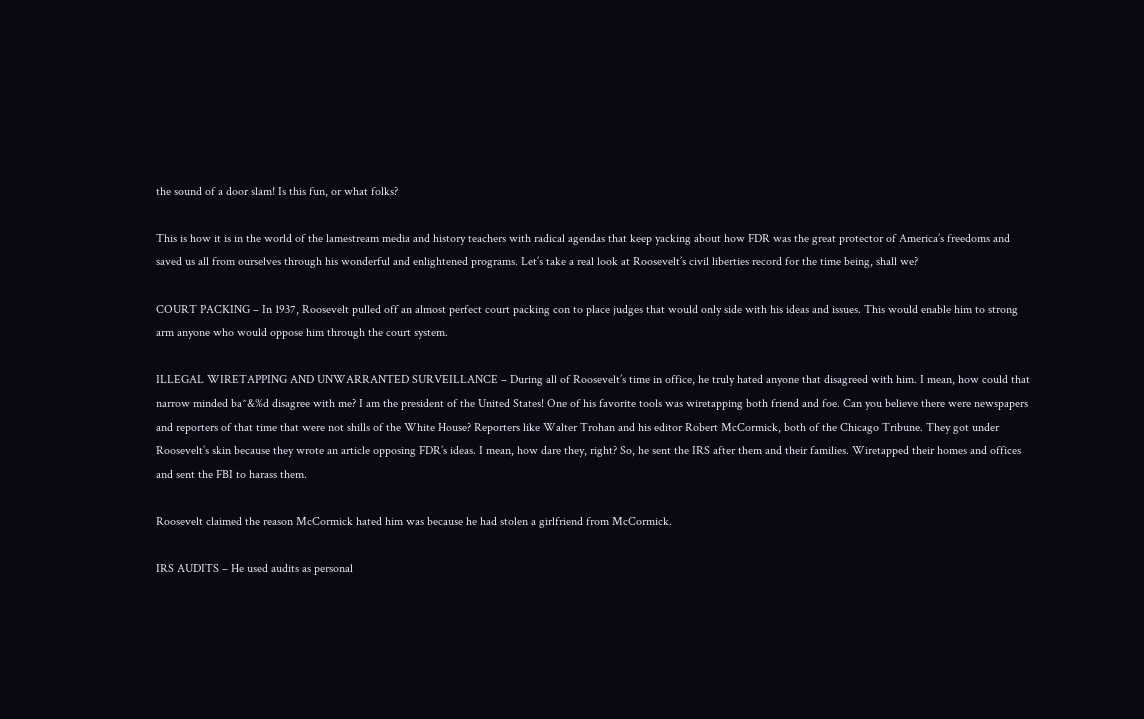the sound of a door slam! Is this fun, or what folks?

This is how it is in the world of the lamestream media and history teachers with radical agendas that keep yacking about how FDR was the great protector of America’s freedoms and saved us all from ourselves through his wonderful and enlightened programs. Let’s take a real look at Roosevelt’s civil liberties record for the time being, shall we?

COURT PACKING – In 1937, Roosevelt pulled off an almost perfect court packing con to place judges that would only side with his ideas and issues. This would enable him to strong arm anyone who would oppose him through the court system.

ILLEGAL WIRETAPPING AND UNWARRANTED SURVEILLANCE – During all of Roosevelt’s time in office, he truly hated anyone that disagreed with him. I mean, how could that narrow minded ba^&%d disagree with me? I am the president of the United States! One of his favorite tools was wiretapping both friend and foe. Can you believe there were newspapers and reporters of that time that were not shills of the White House? Reporters like Walter Trohan and his editor Robert McCormick, both of the Chicago Tribune. They got under Roosevelt’s skin because they wrote an article opposing FDR’s ideas. I mean, how dare they, right? So, he sent the IRS after them and their families. Wiretapped their homes and offices and sent the FBI to harass them.

Roosevelt claimed the reason McCormick hated him was because he had stolen a girlfriend from McCormick.

IRS AUDITS – He used audits as personal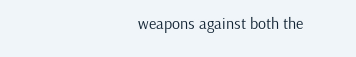weapons against both the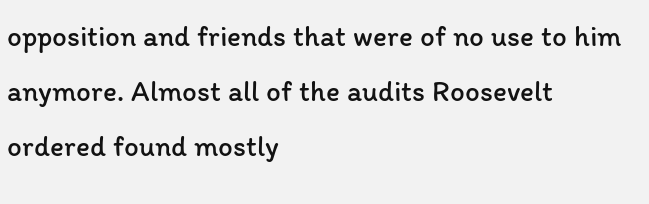opposition and friends that were of no use to him anymore. Almost all of the audits Roosevelt ordered found mostly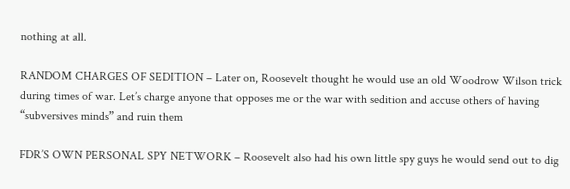nothing at all.

RANDOM CHARGES OF SEDITION – Later on, Roosevelt thought he would use an old Woodrow Wilson trick during times of war. Let’s charge anyone that opposes me or the war with sedition and accuse others of having “subversives minds” and ruin them

FDR’S OWN PERSONAL SPY NETWORK – Roosevelt also had his own little spy guys he would send out to dig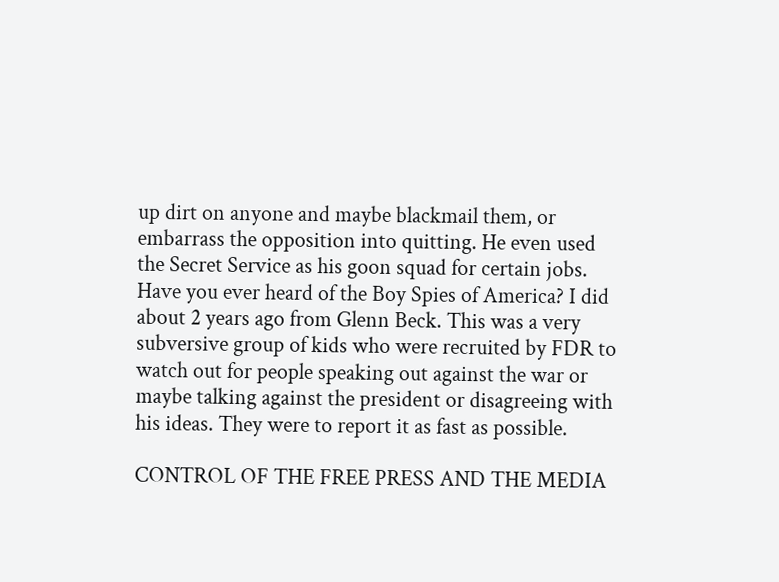up dirt on anyone and maybe blackmail them, or embarrass the opposition into quitting. He even used the Secret Service as his goon squad for certain jobs. Have you ever heard of the Boy Spies of America? I did about 2 years ago from Glenn Beck. This was a very subversive group of kids who were recruited by FDR to watch out for people speaking out against the war or maybe talking against the president or disagreeing with his ideas. They were to report it as fast as possible.

CONTROL OF THE FREE PRESS AND THE MEDIA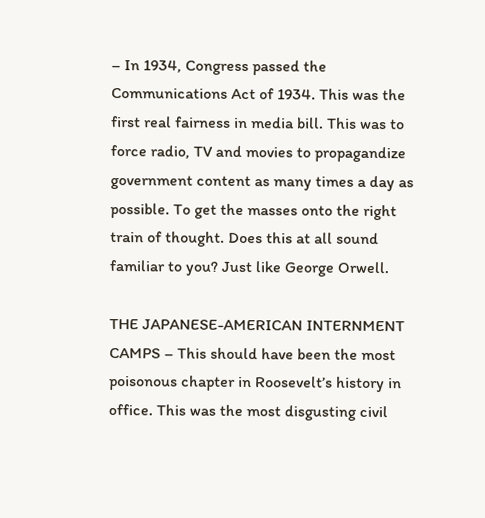– In 1934, Congress passed the Communications Act of 1934. This was the first real fairness in media bill. This was to force radio, TV and movies to propagandize government content as many times a day as possible. To get the masses onto the right train of thought. Does this at all sound familiar to you? Just like George Orwell.

THE JAPANESE-AMERICAN INTERNMENT CAMPS – This should have been the most poisonous chapter in Roosevelt’s history in office. This was the most disgusting civil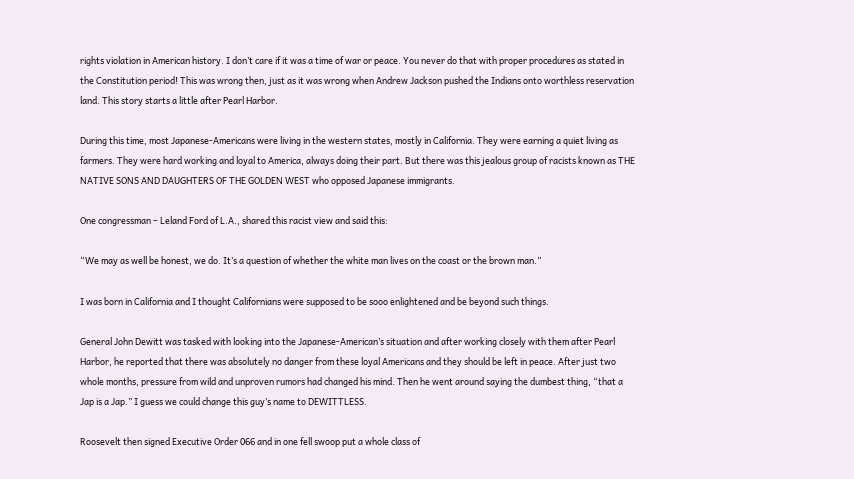rights violation in American history. I don’t care if it was a time of war or peace. You never do that with proper procedures as stated in the Constitution period! This was wrong then, just as it was wrong when Andrew Jackson pushed the Indians onto worthless reservation land. This story starts a little after Pearl Harbor.

During this time, most Japanese-Americans were living in the western states, mostly in California. They were earning a quiet living as farmers. They were hard working and loyal to America, always doing their part. But there was this jealous group of racists known as THE NATIVE SONS AND DAUGHTERS OF THE GOLDEN WEST who opposed Japanese immigrants.

One congressman – Leland Ford of L.A., shared this racist view and said this:

“We may as well be honest, we do. It’s a question of whether the white man lives on the coast or the brown man.”

I was born in California and I thought Californians were supposed to be sooo enlightened and be beyond such things.

General John Dewitt was tasked with looking into the Japanese-American’s situation and after working closely with them after Pearl Harbor, he reported that there was absolutely no danger from these loyal Americans and they should be left in peace. After just two whole months, pressure from wild and unproven rumors had changed his mind. Then he went around saying the dumbest thing, “that a Jap is a Jap.” I guess we could change this guy’s name to DEWITTLESS.

Roosevelt then signed Executive Order 066 and in one fell swoop put a whole class of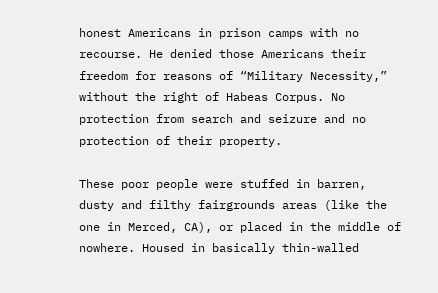honest Americans in prison camps with no recourse. He denied those Americans their freedom for reasons of “Military Necessity,” without the right of Habeas Corpus. No protection from search and seizure and no protection of their property.

These poor people were stuffed in barren, dusty and filthy fairgrounds areas (like the one in Merced, CA), or placed in the middle of nowhere. Housed in basically thin-walled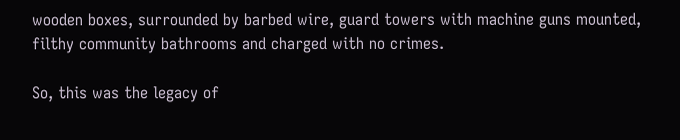wooden boxes, surrounded by barbed wire, guard towers with machine guns mounted, filthy community bathrooms and charged with no crimes.

So, this was the legacy of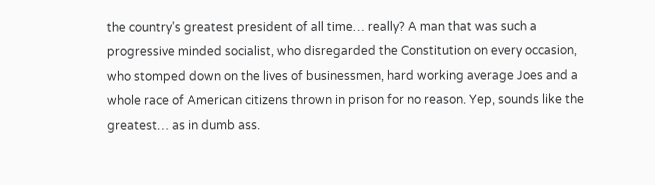the country’s greatest president of all time… really? A man that was such a progressive minded socialist, who disregarded the Constitution on every occasion, who stomped down on the lives of businessmen, hard working average Joes and a whole race of American citizens thrown in prison for no reason. Yep, sounds like the greatest… as in dumb ass.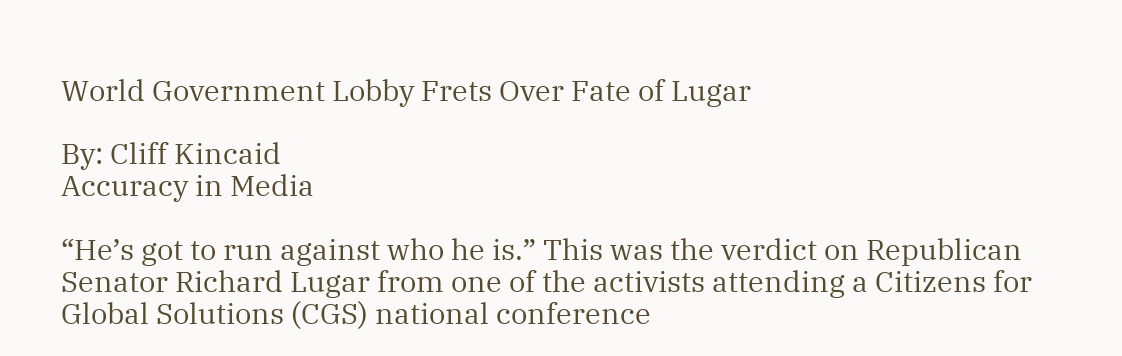World Government Lobby Frets Over Fate of Lugar

By: Cliff Kincaid
Accuracy in Media

“He’s got to run against who he is.” This was the verdict on Republican Senator Richard Lugar from one of the activists attending a Citizens for Global Solutions (CGS) national conference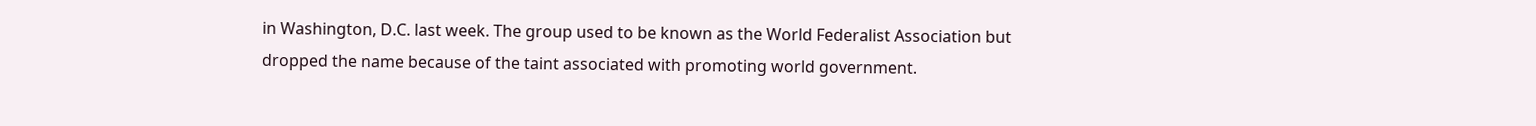in Washington, D.C. last week. The group used to be known as the World Federalist Association but dropped the name because of the taint associated with promoting world government.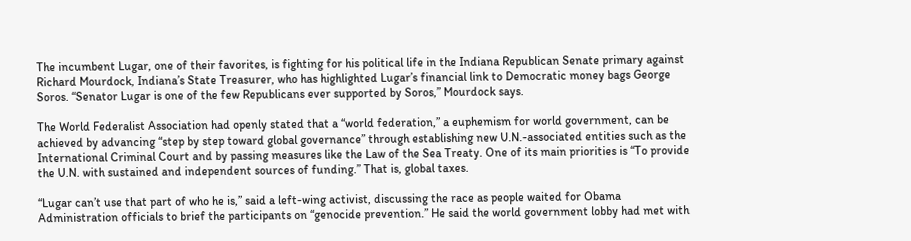The incumbent Lugar, one of their favorites, is fighting for his political life in the Indiana Republican Senate primary against Richard Mourdock, Indiana’s State Treasurer, who has highlighted Lugar’s financial link to Democratic money bags George Soros. “Senator Lugar is one of the few Republicans ever supported by Soros,” Mourdock says.

The World Federalist Association had openly stated that a “world federation,” a euphemism for world government, can be achieved by advancing “step by step toward global governance” through establishing new U.N.-associated entities such as the International Criminal Court and by passing measures like the Law of the Sea Treaty. One of its main priorities is “To provide the U.N. with sustained and independent sources of funding.” That is, global taxes.

“Lugar can’t use that part of who he is,” said a left-wing activist, discussing the race as people waited for Obama Administration officials to brief the participants on “genocide prevention.” He said the world government lobby had met with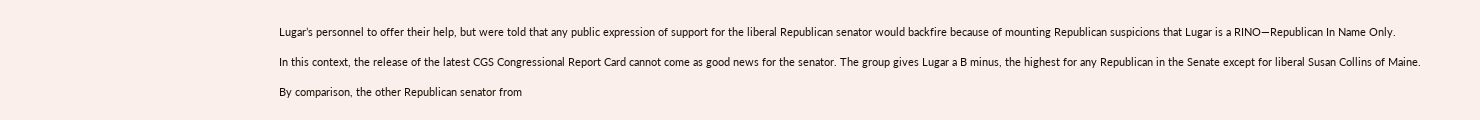Lugar’s personnel to offer their help, but were told that any public expression of support for the liberal Republican senator would backfire because of mounting Republican suspicions that Lugar is a RINO—Republican In Name Only.

In this context, the release of the latest CGS Congressional Report Card cannot come as good news for the senator. The group gives Lugar a B minus, the highest for any Republican in the Senate except for liberal Susan Collins of Maine.

By comparison, the other Republican senator from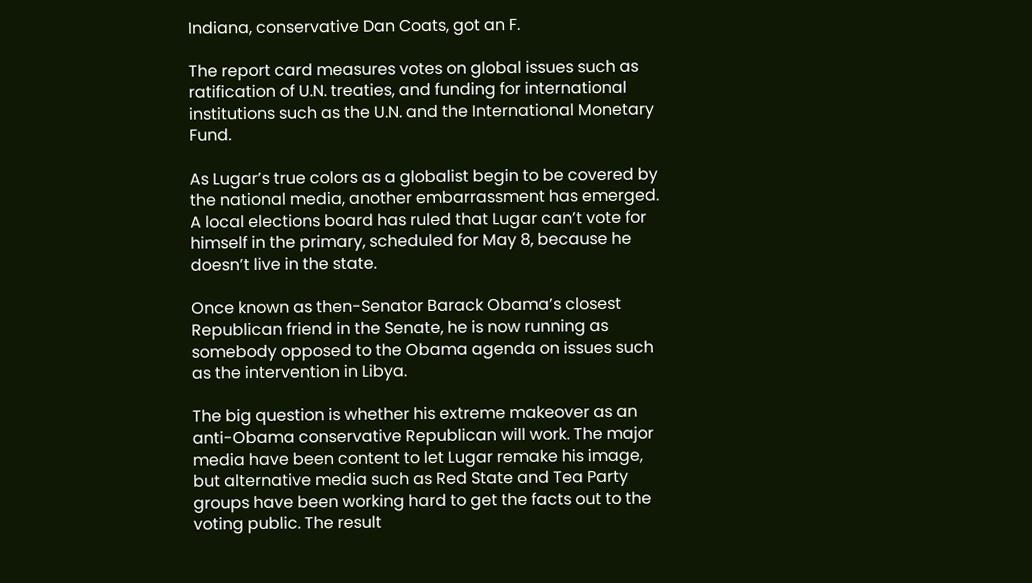Indiana, conservative Dan Coats, got an F.

The report card measures votes on global issues such as ratification of U.N. treaties, and funding for international institutions such as the U.N. and the International Monetary Fund.

As Lugar’s true colors as a globalist begin to be covered by the national media, another embarrassment has emerged. A local elections board has ruled that Lugar can’t vote for himself in the primary, scheduled for May 8, because he doesn’t live in the state.

Once known as then-Senator Barack Obama’s closest Republican friend in the Senate, he is now running as somebody opposed to the Obama agenda on issues such as the intervention in Libya.

The big question is whether his extreme makeover as an anti-Obama conservative Republican will work. The major media have been content to let Lugar remake his image, but alternative media such as Red State and Tea Party groups have been working hard to get the facts out to the voting public. The result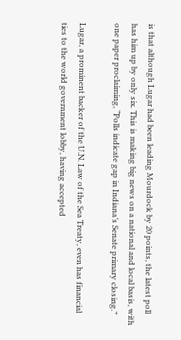is that although Lugar had been leading Mourdock by 20 points, the latest poll has him up by only six. This is making big news on a national and local basis, with one paper proclaiming, “Polls indicate gap in Indiana’s Senate primary closing.”

Lugar, a prominent backer of the U.N. Law of the Sea Treaty, even has financial ties to the world government lobby, having accepted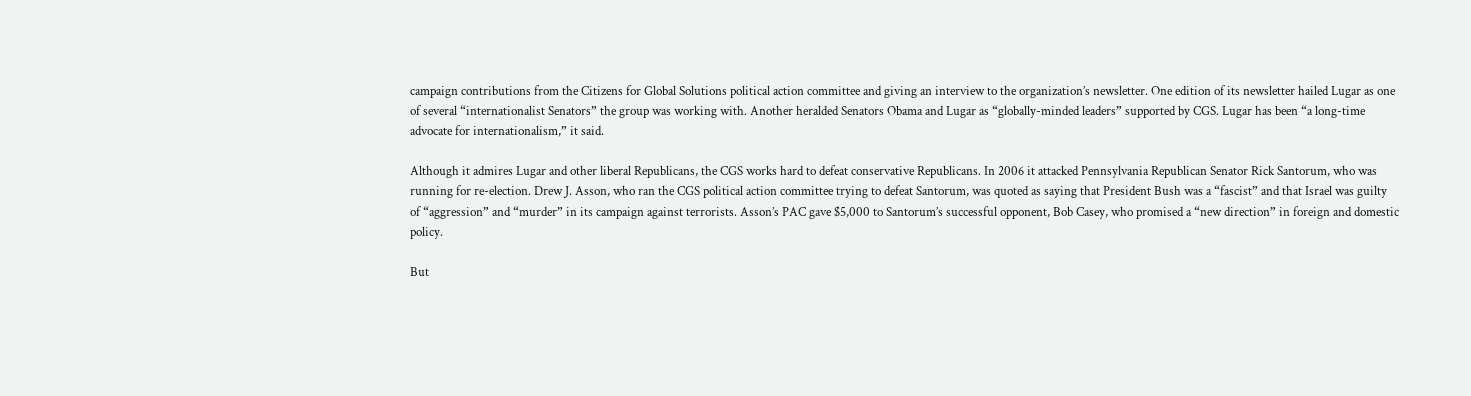campaign contributions from the Citizens for Global Solutions political action committee and giving an interview to the organization’s newsletter. One edition of its newsletter hailed Lugar as one of several “internationalist Senators” the group was working with. Another heralded Senators Obama and Lugar as “globally-minded leaders” supported by CGS. Lugar has been “a long-time advocate for internationalism,” it said.

Although it admires Lugar and other liberal Republicans, the CGS works hard to defeat conservative Republicans. In 2006 it attacked Pennsylvania Republican Senator Rick Santorum, who was running for re-election. Drew J. Asson, who ran the CGS political action committee trying to defeat Santorum, was quoted as saying that President Bush was a “fascist” and that Israel was guilty of “aggression” and “murder” in its campaign against terrorists. Asson’s PAC gave $5,000 to Santorum’s successful opponent, Bob Casey, who promised a “new direction” in foreign and domestic policy.

But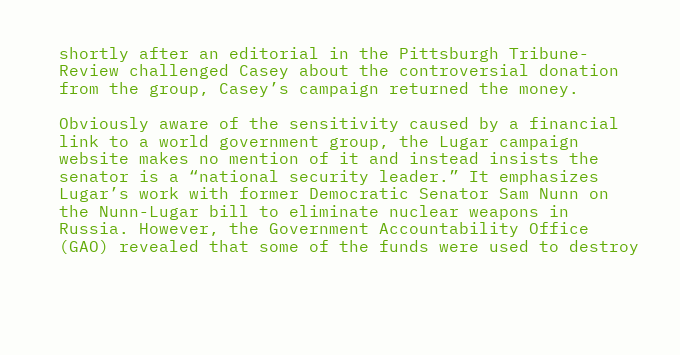shortly after an editorial in the Pittsburgh Tribune-Review challenged Casey about the controversial donation from the group, Casey’s campaign returned the money.

Obviously aware of the sensitivity caused by a financial link to a world government group, the Lugar campaign website makes no mention of it and instead insists the senator is a “national security leader.” It emphasizes Lugar’s work with former Democratic Senator Sam Nunn on the Nunn-Lugar bill to eliminate nuclear weapons in Russia. However, the Government Accountability Office (GAO) revealed that some of the funds were used to destroy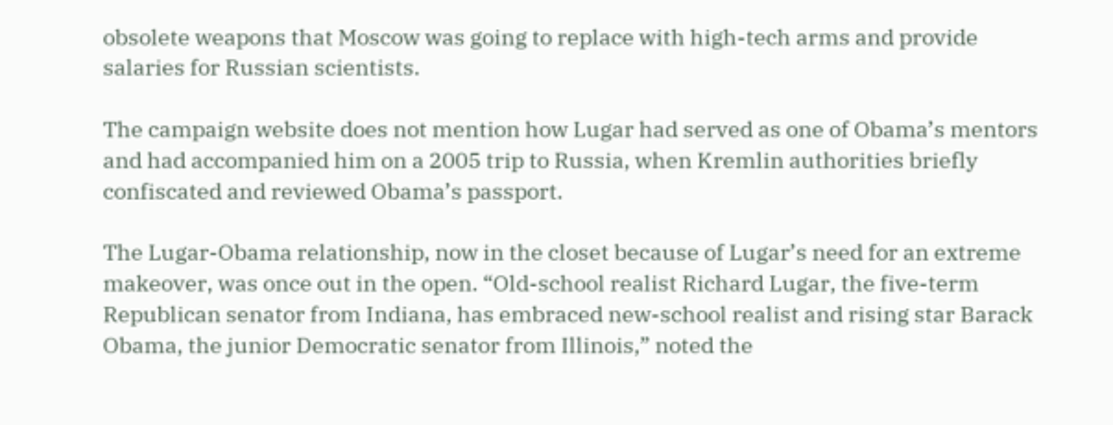obsolete weapons that Moscow was going to replace with high-tech arms and provide salaries for Russian scientists.

The campaign website does not mention how Lugar had served as one of Obama’s mentors and had accompanied him on a 2005 trip to Russia, when Kremlin authorities briefly confiscated and reviewed Obama’s passport.

The Lugar-Obama relationship, now in the closet because of Lugar’s need for an extreme makeover, was once out in the open. “Old-school realist Richard Lugar, the five-term Republican senator from Indiana, has embraced new-school realist and rising star Barack Obama, the junior Democratic senator from Illinois,” noted the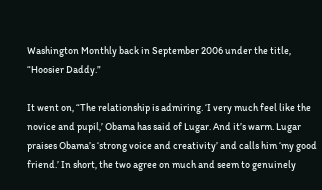Washington Monthly back in September 2006 under the title, “Hoosier Daddy.”

It went on, “The relationship is admiring. ‘I very much feel like the novice and pupil,’ Obama has said of Lugar. And it’s warm. Lugar praises Obama’s ‘strong voice and creativity’ and calls him ‘my good friend.’ In short, the two agree on much and seem to genuinely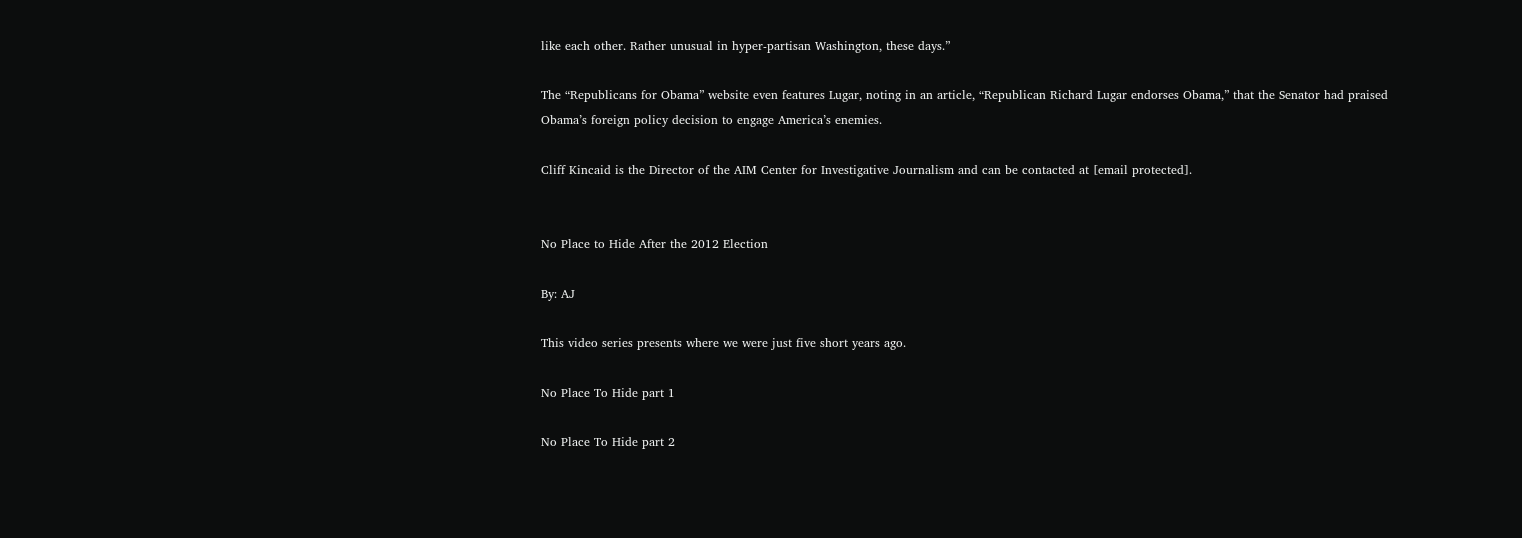like each other. Rather unusual in hyper-partisan Washington, these days.”

The “Republicans for Obama” website even features Lugar, noting in an article, “Republican Richard Lugar endorses Obama,” that the Senator had praised Obama’s foreign policy decision to engage America’s enemies.

Cliff Kincaid is the Director of the AIM Center for Investigative Journalism and can be contacted at [email protected].


No Place to Hide After the 2012 Election

By: AJ

This video series presents where we were just five short years ago.

No Place To Hide part 1

No Place To Hide part 2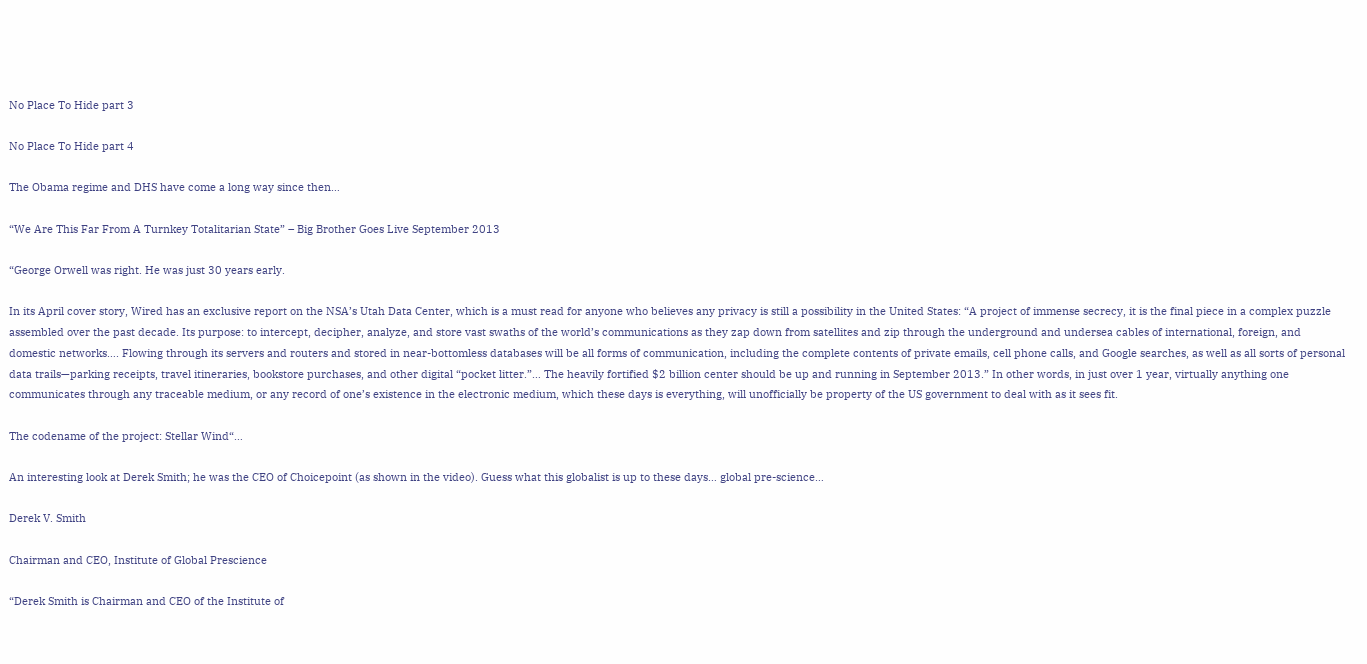No Place To Hide part 3

No Place To Hide part 4

The Obama regime and DHS have come a long way since then…

“We Are This Far From A Turnkey Totalitarian State” – Big Brother Goes Live September 2013

“George Orwell was right. He was just 30 years early.

In its April cover story, Wired has an exclusive report on the NSA’s Utah Data Center, which is a must read for anyone who believes any privacy is still a possibility in the United States: “A project of immense secrecy, it is the final piece in a complex puzzle assembled over the past decade. Its purpose: to intercept, decipher, analyze, and store vast swaths of the world’s communications as they zap down from satellites and zip through the underground and undersea cables of international, foreign, and domestic networks…. Flowing through its servers and routers and stored in near-bottomless databases will be all forms of communication, including the complete contents of private emails, cell phone calls, and Google searches, as well as all sorts of personal data trails—parking receipts, travel itineraries, bookstore purchases, and other digital “pocket litter.”… The heavily fortified $2 billion center should be up and running in September 2013.” In other words, in just over 1 year, virtually anything one communicates through any traceable medium, or any record of one’s existence in the electronic medium, which these days is everything, will unofficially be property of the US government to deal with as it sees fit.

The codename of the project: Stellar Wind“…

An interesting look at Derek Smith; he was the CEO of Choicepoint (as shown in the video). Guess what this globalist is up to these days… global pre-science…

Derek V. Smith

Chairman and CEO, Institute of Global Prescience

“Derek Smith is Chairman and CEO of the Institute of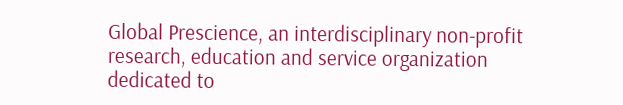Global Prescience, an interdisciplinary non-profit research, education and service organization dedicated to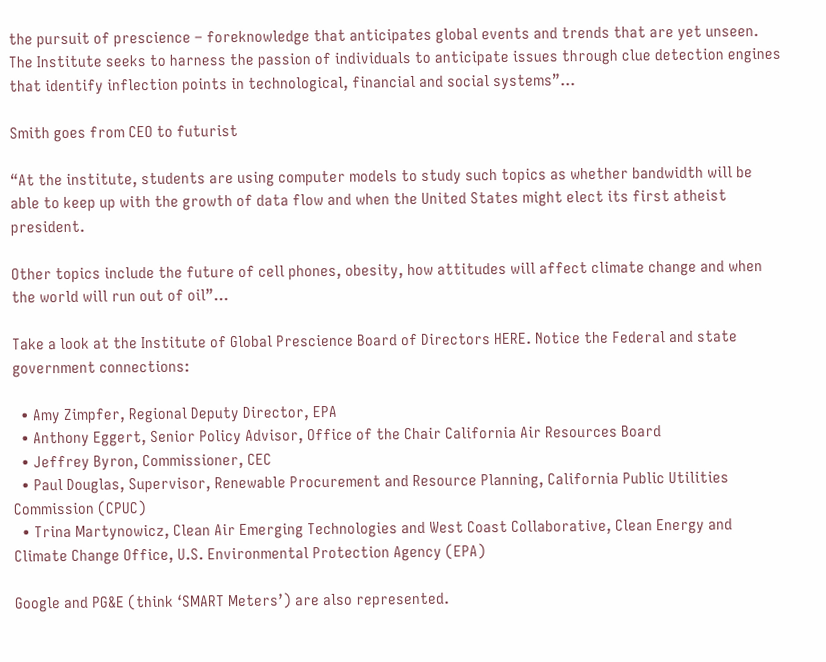the pursuit of prescience – foreknowledge that anticipates global events and trends that are yet unseen. The Institute seeks to harness the passion of individuals to anticipate issues through clue detection engines that identify inflection points in technological, financial and social systems”…

Smith goes from CEO to futurist

“At the institute, students are using computer models to study such topics as whether bandwidth will be able to keep up with the growth of data flow and when the United States might elect its first atheist president.

Other topics include the future of cell phones, obesity, how attitudes will affect climate change and when the world will run out of oil”…

Take a look at the Institute of Global Prescience Board of Directors HERE. Notice the Federal and state government connections:

  • Amy Zimpfer, Regional Deputy Director, EPA
  • Anthony Eggert, Senior Policy Advisor, Office of the Chair California Air Resources Board
  • Jeffrey Byron, Commissioner, CEC
  • Paul Douglas, Supervisor, Renewable Procurement and Resource Planning, California Public Utilities Commission (CPUC)
  • Trina Martynowicz, Clean Air Emerging Technologies and West Coast Collaborative, Clean Energy and Climate Change Office, U.S. Environmental Protection Agency (EPA)

Google and PG&E (think ‘SMART Meters’) are also represented.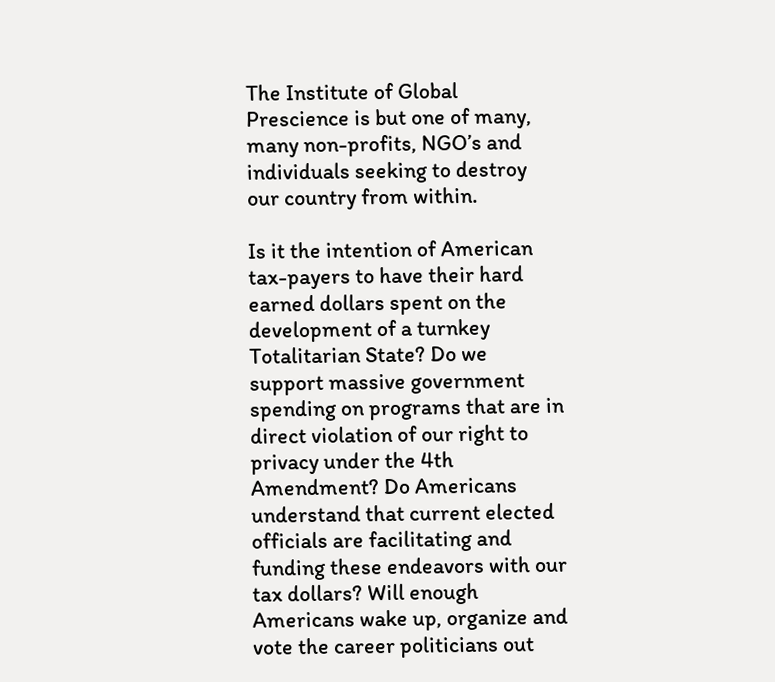The Institute of Global Prescience is but one of many, many non-profits, NGO’s and individuals seeking to destroy our country from within.

Is it the intention of American tax-payers to have their hard earned dollars spent on the development of a turnkey Totalitarian State? Do we support massive government spending on programs that are in direct violation of our right to privacy under the 4th Amendment? Do Americans understand that current elected officials are facilitating and funding these endeavors with our tax dollars? Will enough Americans wake up, organize and vote the career politicians out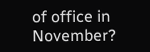of office in November?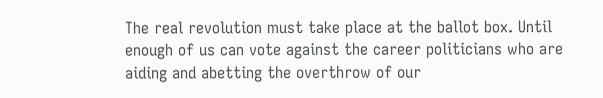The real revolution must take place at the ballot box. Until enough of us can vote against the career politicians who are aiding and abetting the overthrow of our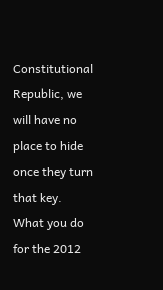Constitutional Republic, we will have no place to hide once they turn that key. What you do for the 2012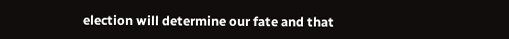election will determine our fate and that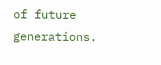of future generations.